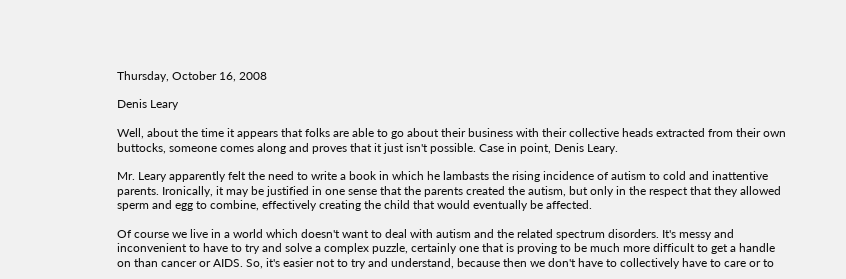Thursday, October 16, 2008

Denis Leary

Well, about the time it appears that folks are able to go about their business with their collective heads extracted from their own buttocks, someone comes along and proves that it just isn't possible. Case in point, Denis Leary.

Mr. Leary apparently felt the need to write a book in which he lambasts the rising incidence of autism to cold and inattentive parents. Ironically, it may be justified in one sense that the parents created the autism, but only in the respect that they allowed sperm and egg to combine, effectively creating the child that would eventually be affected.

Of course we live in a world which doesn't want to deal with autism and the related spectrum disorders. It's messy and inconvenient to have to try and solve a complex puzzle, certainly one that is proving to be much more difficult to get a handle on than cancer or AIDS. So, it's easier not to try and understand, because then we don't have to collectively have to care or to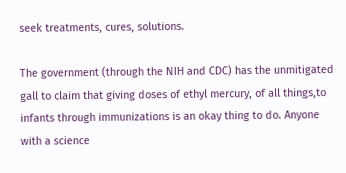seek treatments, cures, solutions.

The government (through the NIH and CDC) has the unmitigated gall to claim that giving doses of ethyl mercury, of all things,to infants through immunizations is an okay thing to do. Anyone with a science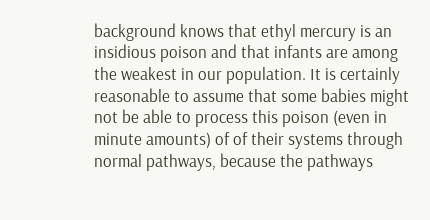background knows that ethyl mercury is an insidious poison and that infants are among the weakest in our population. It is certainly reasonable to assume that some babies might not be able to process this poison (even in minute amounts) of of their systems through normal pathways, because the pathways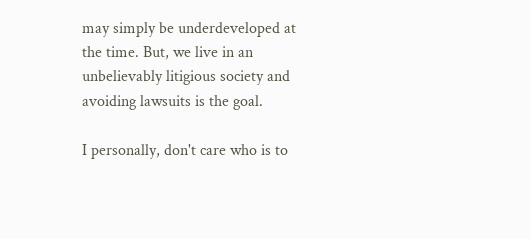may simply be underdeveloped at the time. But, we live in an unbelievably litigious society and avoiding lawsuits is the goal.

I personally, don't care who is to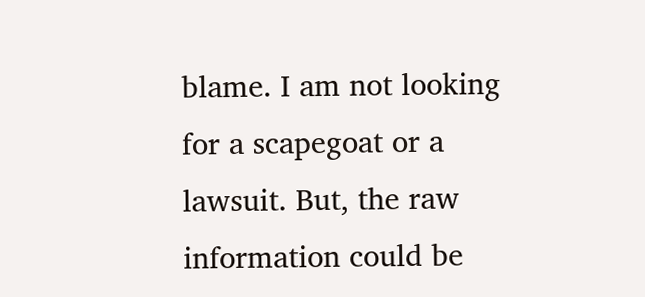blame. I am not looking for a scapegoat or a lawsuit. But, the raw information could be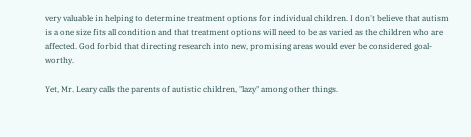very valuable in helping to determine treatment options for individual children. I don't believe that autism is a one size fits all condition and that treatment options will need to be as varied as the children who are affected. God forbid that directing research into new, promising areas would ever be considered goal-worthy.

Yet, Mr. Leary calls the parents of autistic children, "lazy" among other things.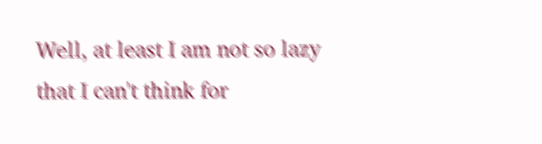Well, at least I am not so lazy that I can't think for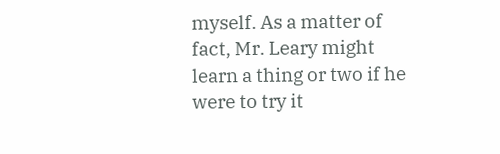myself. As a matter of fact, Mr. Leary might learn a thing or two if he were to try it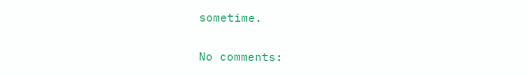sometime.

No comments: